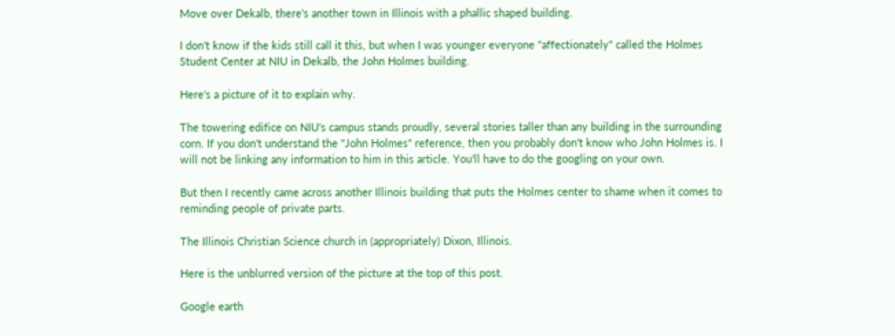Move over Dekalb, there's another town in Illinois with a phallic shaped building.

I don't know if the kids still call it this, but when I was younger everyone "affectionately" called the Holmes Student Center at NIU in Dekalb, the John Holmes building.

Here's a picture of it to explain why.

The towering edifice on NIU's campus stands proudly, several stories taller than any building in the surrounding corn. If you don't understand the "John Holmes" reference, then you probably don't know who John Holmes is. I will not be linking any information to him in this article. You'll have to do the googling on your own.

But then I recently came across another Illinois building that puts the Holmes center to shame when it comes to reminding people of private parts.

The Illinois Christian Science church in (appropriately) Dixon, Illinois.

Here is the unblurred version of the picture at the top of this post.

Google earth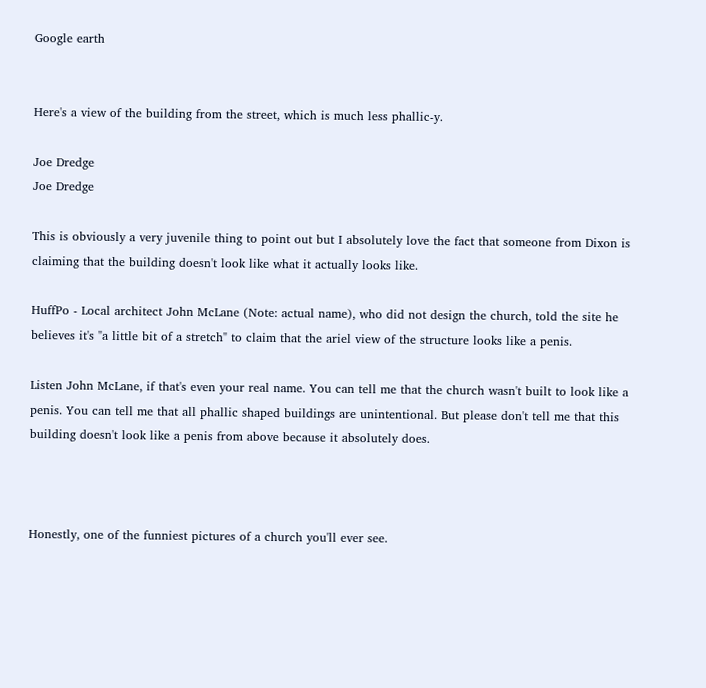Google earth


Here's a view of the building from the street, which is much less phallic-y.

Joe Dredge
Joe Dredge

This is obviously a very juvenile thing to point out but I absolutely love the fact that someone from Dixon is claiming that the building doesn't look like what it actually looks like.

HuffPo - Local architect John McLane (Note: actual name), who did not design the church, told the site he believes it's "a little bit of a stretch" to claim that the ariel view of the structure looks like a penis.

Listen John McLane, if that's even your real name. You can tell me that the church wasn't built to look like a penis. You can tell me that all phallic shaped buildings are unintentional. But please don't tell me that this building doesn't look like a penis from above because it absolutely does.



Honestly, one of the funniest pictures of a church you'll ever see.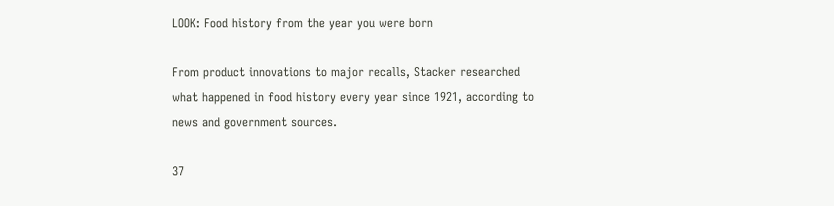LOOK: Food history from the year you were born

From product innovations to major recalls, Stacker researched what happened in food history every year since 1921, according to news and government sources.

37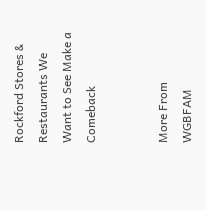Rockford Stores & Restaurants We Want to See Make a Comeback


More From WGBFAM